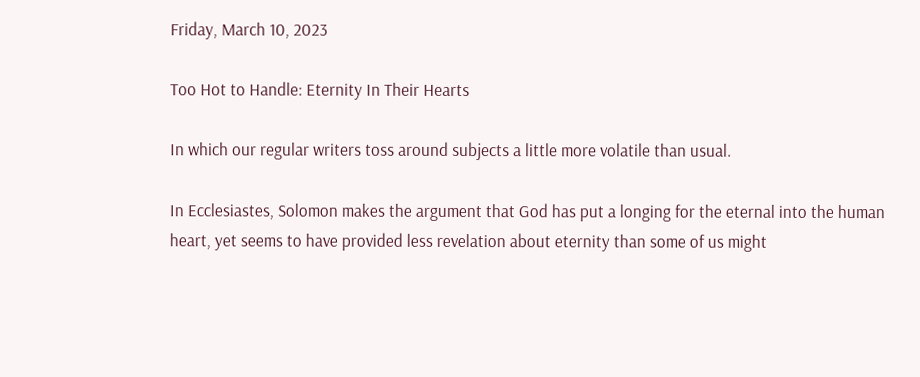Friday, March 10, 2023

Too Hot to Handle: Eternity In Their Hearts

In which our regular writers toss around subjects a little more volatile than usual.

In Ecclesiastes, Solomon makes the argument that God has put a longing for the eternal into the human heart, yet seems to have provided less revelation about eternity than some of us might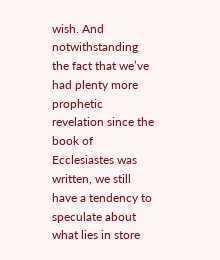wish. And notwithstanding the fact that we’ve had plenty more prophetic revelation since the book of Ecclesiastes was written, we still have a tendency to speculate about what lies in store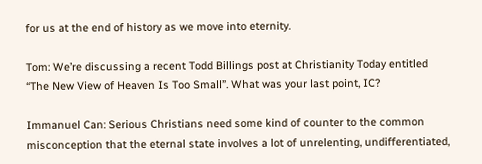for us at the end of history as we move into eternity.

Tom: We’re discussing a recent Todd Billings post at Christianity Today entitled “The New View of Heaven Is Too Small”. What was your last point, IC?

Immanuel Can: Serious Christians need some kind of counter to the common misconception that the eternal state involves a lot of unrelenting, undifferentiated,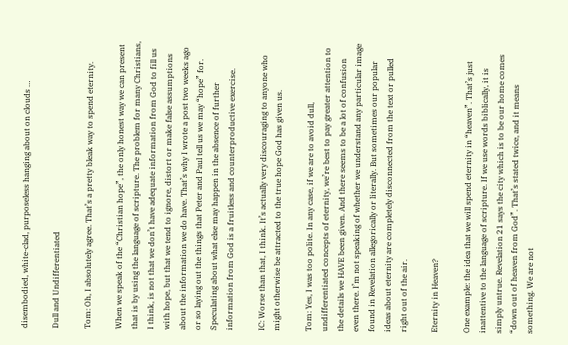disembodied, white-clad, purposeless hanging about on clouds …

Dull and Undifferentiated

Tom: Oh, I absolutely agree. That’s a pretty bleak way to spend eternity.

When we speak of the “Christian hope”, the only honest way we can present that is by using the language of scripture. The problem for many Christians, I think, is not that we don’t have adequate information from God to fill us with hope, but that we tend to ignore, distort or make false assumptions about the information we do have. That’s why I wrote a post two weeks ago or so laying out the things that Peter and Paul tell us we may “hope” for. Speculating about what else may happen in the absence of further information from God is a fruitless and counterproductive exercise.

IC: Worse than that, I think. It’s actually very discouraging to anyone who might otherwise be attracted to the true hope God has given us.

Tom: Yes, I was too polite. In any case, if we are to avoid dull, undifferentiated concepts of eternity, we’re best to pay greater attention to the details we HAVE been given. And there seems to be a lot of confusion even there. I’m not speaking of whether we understand any particular image found in Revelation allegorically or literally. But sometimes our popular ideas about eternity are completely disconnected from the text or pulled right out of the air.

Eternity in Heaven?

One example: the idea that we will spend eternity in “heaven”. That’s just inattentive to the language of scripture. If we use words biblically, it is simply untrue. Revelation 21 says the city which is to be our home comes “down out of heaven from God”. That’s stated twice, and it means something. We are not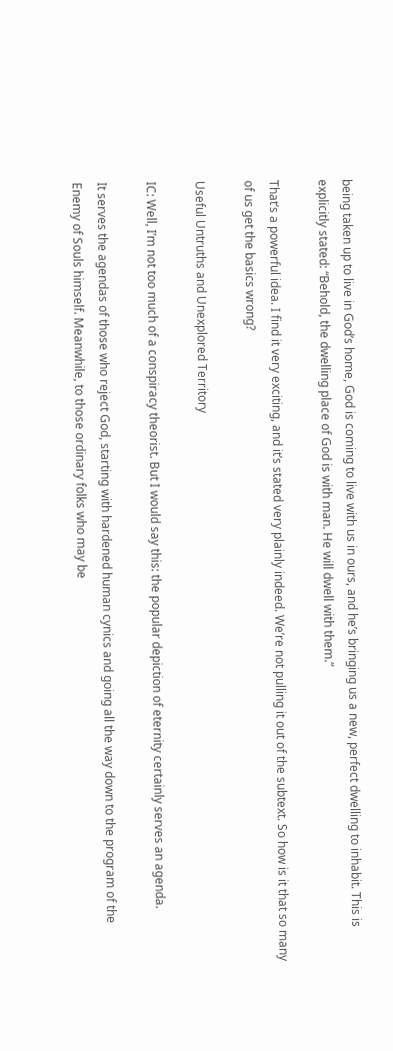being taken up to live in God’s home, God is coming to live with us in ours, and he’s bringing us a new, perfect dwelling to inhabit. This is explicitly stated: “Behold, the dwelling place of God is with man. He will dwell with them.”

That’s a powerful idea. I find it very exciting, and it’s stated very plainly indeed. We’re not pulling it out of the subtext. So how is it that so many of us get the basics wrong?

Useful Untruths and Unexplored Territory

IC: Well, I’m not too much of a conspiracy theorist. But I would say this: the popular depiction of eternity certainly serves an agenda.

It serves the agendas of those who reject God, starting with hardened human cynics and going all the way down to the program of the Enemy of Souls himself. Meanwhile, to those ordinary folks who may be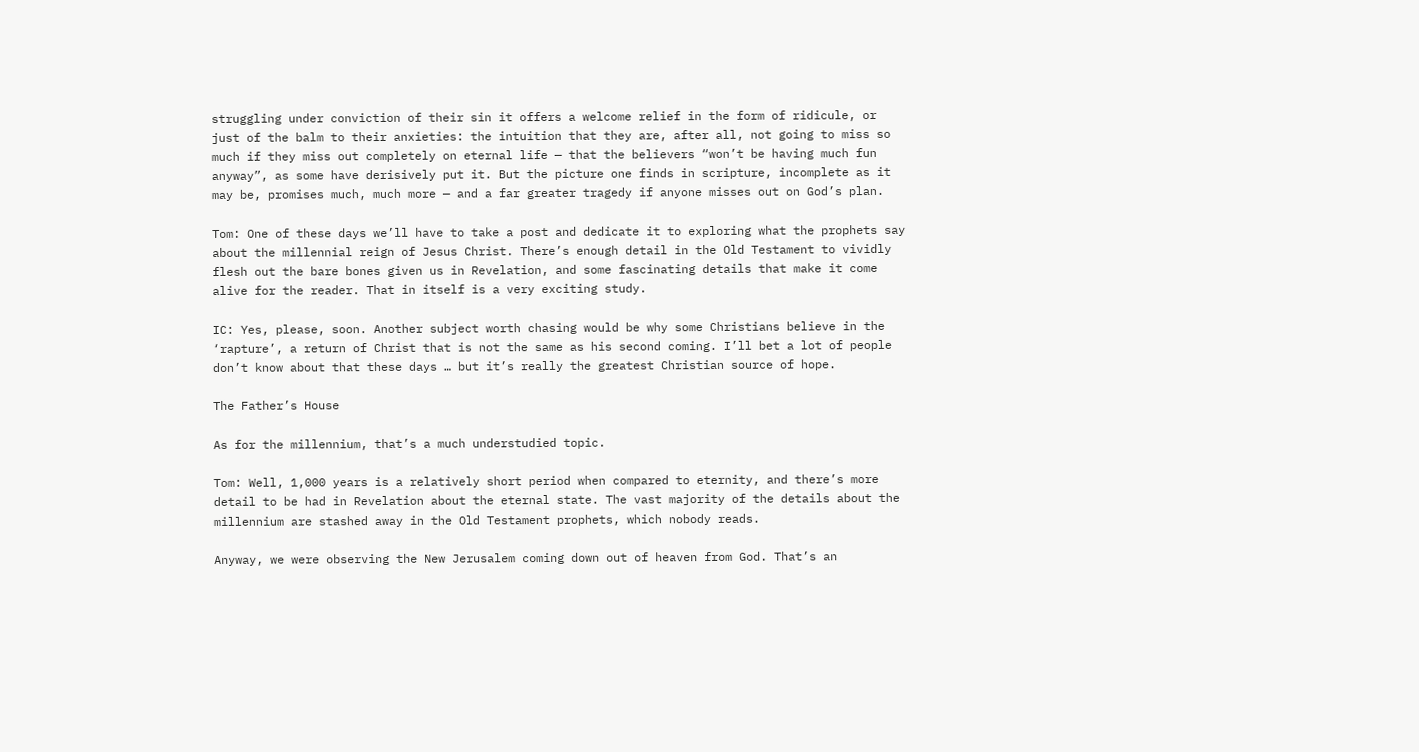struggling under conviction of their sin it offers a welcome relief in the form of ridicule, or just of the balm to their anxieties: the intuition that they are, after all, not going to miss so much if they miss out completely on eternal life — that the believers “won’t be having much fun anyway”, as some have derisively put it. But the picture one finds in scripture, incomplete as it may be, promises much, much more — and a far greater tragedy if anyone misses out on God’s plan.

Tom: One of these days we’ll have to take a post and dedicate it to exploring what the prophets say about the millennial reign of Jesus Christ. There’s enough detail in the Old Testament to vividly flesh out the bare bones given us in Revelation, and some fascinating details that make it come alive for the reader. That in itself is a very exciting study.

IC: Yes, please, soon. Another subject worth chasing would be why some Christians believe in the ‘rapture’, a return of Christ that is not the same as his second coming. I’ll bet a lot of people don’t know about that these days … but it’s really the greatest Christian source of hope.

The Father’s House

As for the millennium, that’s a much understudied topic.

Tom: Well, 1,000 years is a relatively short period when compared to eternity, and there’s more detail to be had in Revelation about the eternal state. The vast majority of the details about the millennium are stashed away in the Old Testament prophets, which nobody reads.

Anyway, we were observing the New Jerusalem coming down out of heaven from God. That’s an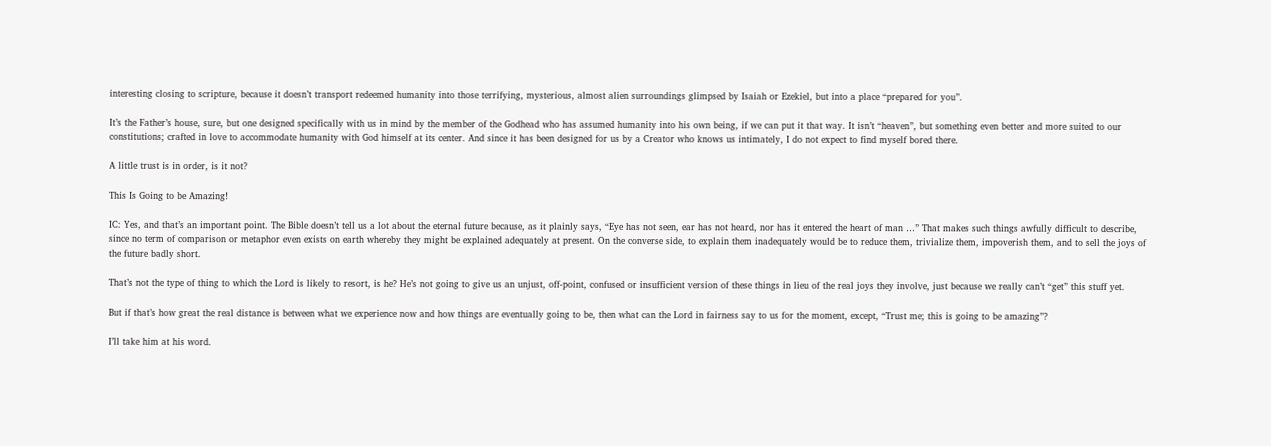interesting closing to scripture, because it doesn’t transport redeemed humanity into those terrifying, mysterious, almost alien surroundings glimpsed by Isaiah or Ezekiel, but into a place “prepared for you”.

It’s the Father’s house, sure, but one designed specifically with us in mind by the member of the Godhead who has assumed humanity into his own being, if we can put it that way. It isn’t “heaven”, but something even better and more suited to our constitutions; crafted in love to accommodate humanity with God himself at its center. And since it has been designed for us by a Creator who knows us intimately, I do not expect to find myself bored there.

A little trust is in order, is it not?

This Is Going to be Amazing!

IC: Yes, and that’s an important point. The Bible doesn’t tell us a lot about the eternal future because, as it plainly says, “Eye has not seen, ear has not heard, nor has it entered the heart of man …” That makes such things awfully difficult to describe, since no term of comparison or metaphor even exists on earth whereby they might be explained adequately at present. On the converse side, to explain them inadequately would be to reduce them, trivialize them, impoverish them, and to sell the joys of the future badly short.

That’s not the type of thing to which the Lord is likely to resort, is he? He’s not going to give us an unjust, off-point, confused or insufficient version of these things in lieu of the real joys they involve, just because we really can’t “get” this stuff yet.

But if that’s how great the real distance is between what we experience now and how things are eventually going to be, then what can the Lord in fairness say to us for the moment, except, “Trust me; this is going to be amazing”?

I’ll take him at his word.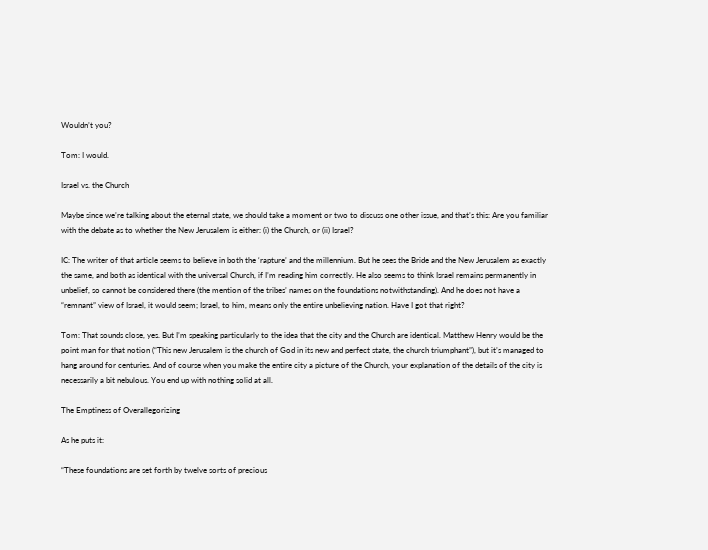Wouldn’t you?

Tom: I would.

Israel vs. the Church

Maybe since we’re talking about the eternal state, we should take a moment or two to discuss one other issue, and that’s this: Are you familiar with the debate as to whether the New Jerusalem is either: (i) the Church, or (ii) Israel?

IC: The writer of that article seems to believe in both the ‘rapture’ and the millennium. But he sees the Bride and the New Jerusalem as exactly the same, and both as identical with the universal Church, if I’m reading him correctly. He also seems to think Israel remains permanently in unbelief, so cannot be considered there (the mention of the tribes’ names on the foundations notwithstanding). And he does not have a “remnant” view of Israel, it would seem; Israel, to him, means only the entire unbelieving nation. Have I got that right?

Tom: That sounds close, yes. But I’m speaking particularly to the idea that the city and the Church are identical. Matthew Henry would be the point man for that notion (“This new Jerusalem is the church of God in its new and perfect state, the church triumphant”), but it’s managed to hang around for centuries. And of course when you make the entire city a picture of the Church, your explanation of the details of the city is necessarily a bit nebulous. You end up with nothing solid at all.

The Emptiness of Overallegorizing

As he puts it:

“These foundations are set forth by twelve sorts of precious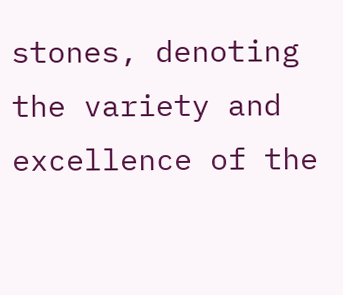stones, denoting the variety and excellence of the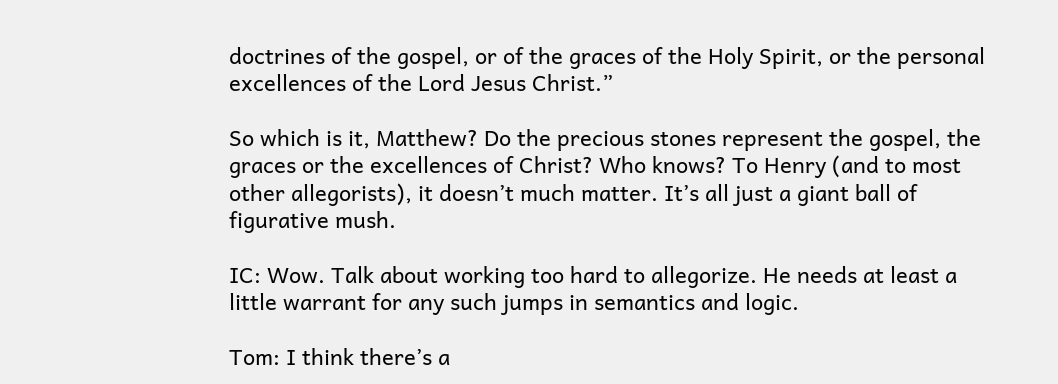doctrines of the gospel, or of the graces of the Holy Spirit, or the personal excellences of the Lord Jesus Christ.”

So which is it, Matthew? Do the precious stones represent the gospel, the graces or the excellences of Christ? Who knows? To Henry (and to most other allegorists), it doesn’t much matter. It’s all just a giant ball of figurative mush.

IC: Wow. Talk about working too hard to allegorize. He needs at least a little warrant for any such jumps in semantics and logic.

Tom: I think there’s a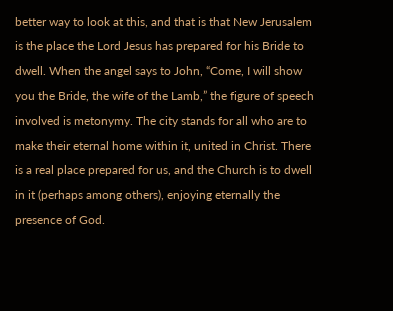better way to look at this, and that is that New Jerusalem is the place the Lord Jesus has prepared for his Bride to dwell. When the angel says to John, “Come, I will show you the Bride, the wife of the Lamb,” the figure of speech involved is metonymy. The city stands for all who are to make their eternal home within it, united in Christ. There is a real place prepared for us, and the Church is to dwell in it (perhaps among others), enjoying eternally the presence of God.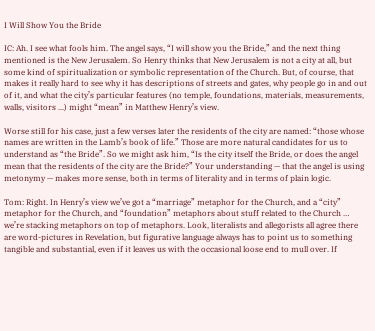I Will Show You the Bride

IC: Ah. I see what fools him. The angel says, “I will show you the Bride,” and the next thing mentioned is the New Jerusalem. So Henry thinks that New Jerusalem is not a city at all, but some kind of spiritualization or symbolic representation of the Church. But, of course, that makes it really hard to see why it has descriptions of streets and gates, why people go in and out of it, and what the city’s particular features (no temple, foundations, materials, measurements, walls, visitors ...) might “mean” in Matthew Henry’s view.

Worse still for his case, just a few verses later the residents of the city are named: “those whose names are written in the Lamb’s book of life.” Those are more natural candidates for us to understand as “the Bride”. So we might ask him, “Is the city itself the Bride, or does the angel mean that the residents of the city are the Bride?” Your understanding — that the angel is using metonymy — makes more sense, both in terms of literality and in terms of plain logic.

Tom: Right. In Henry’s view we’ve got a “marriage” metaphor for the Church, and a “city” metaphor for the Church, and “foundation” metaphors about stuff related to the Church … we’re stacking metaphors on top of metaphors. Look, literalists and allegorists all agree there are word-pictures in Revelation, but figurative language always has to point us to something tangible and substantial, even if it leaves us with the occasional loose end to mull over. If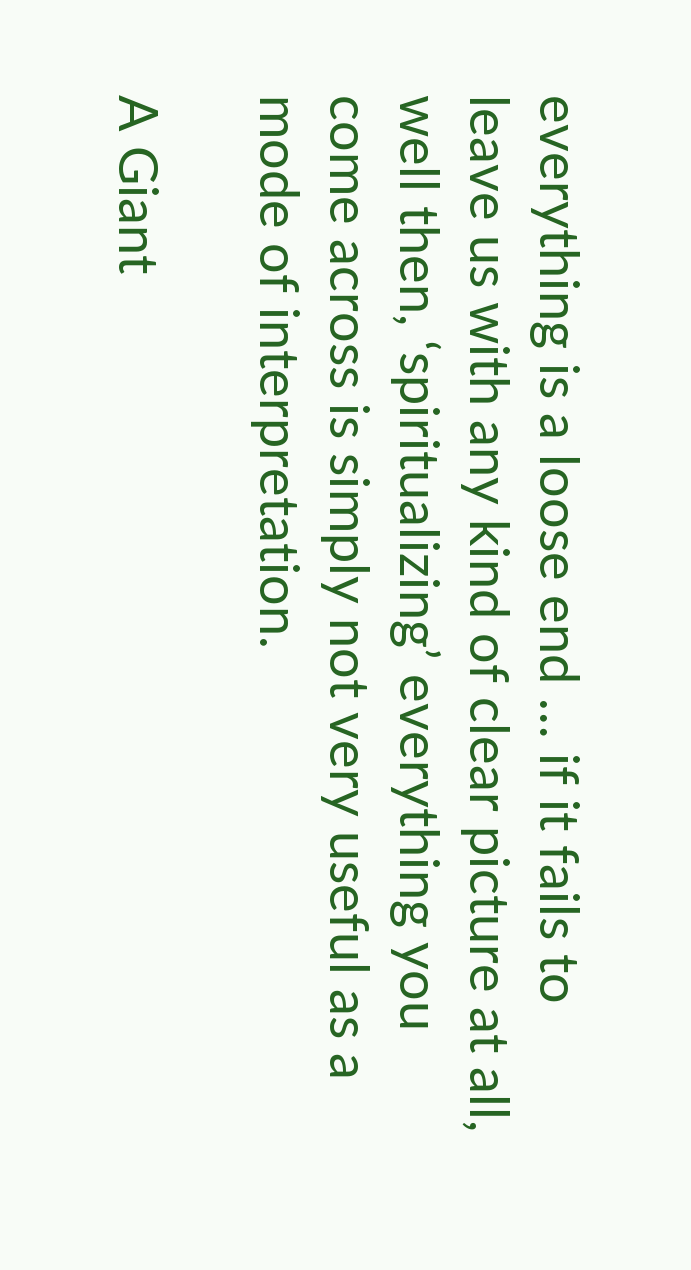everything is a loose end … if it fails to leave us with any kind of clear picture at all, well then, ‘spiritualizing’ everything you come across is simply not very useful as a mode of interpretation.

A Giant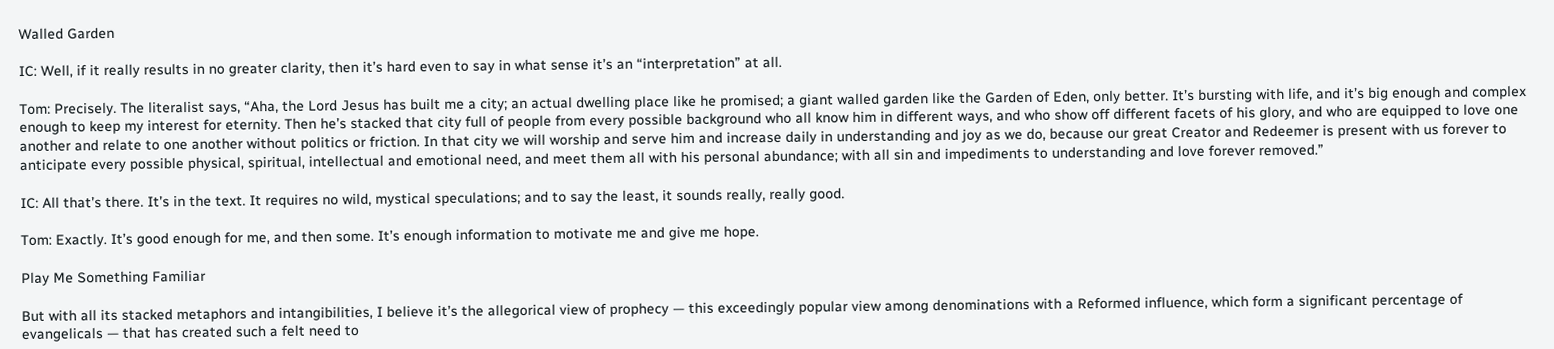Walled Garden

IC: Well, if it really results in no greater clarity, then it’s hard even to say in what sense it’s an “interpretation” at all.

Tom: Precisely. The literalist says, “Aha, the Lord Jesus has built me a city; an actual dwelling place like he promised; a giant walled garden like the Garden of Eden, only better. It’s bursting with life, and it’s big enough and complex enough to keep my interest for eternity. Then he’s stacked that city full of people from every possible background who all know him in different ways, and who show off different facets of his glory, and who are equipped to love one another and relate to one another without politics or friction. In that city we will worship and serve him and increase daily in understanding and joy as we do, because our great Creator and Redeemer is present with us forever to anticipate every possible physical, spiritual, intellectual and emotional need, and meet them all with his personal abundance; with all sin and impediments to understanding and love forever removed.”

IC: All that’s there. It’s in the text. It requires no wild, mystical speculations; and to say the least, it sounds really, really good.

Tom: Exactly. It’s good enough for me, and then some. It’s enough information to motivate me and give me hope.

Play Me Something Familiar

But with all its stacked metaphors and intangibilities, I believe it’s the allegorical view of prophecy — this exceedingly popular view among denominations with a Reformed influence, which form a significant percentage of evangelicals — that has created such a felt need to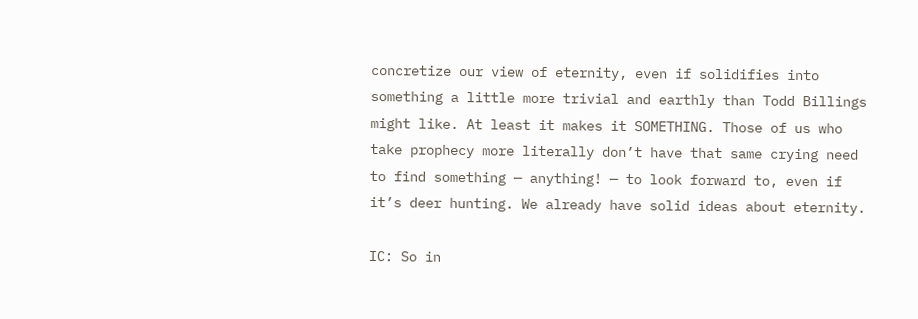concretize our view of eternity, even if solidifies into something a little more trivial and earthly than Todd Billings might like. At least it makes it SOMETHING. Those of us who take prophecy more literally don’t have that same crying need to find something — anything! — to look forward to, even if it’s deer hunting. We already have solid ideas about eternity.

IC: So in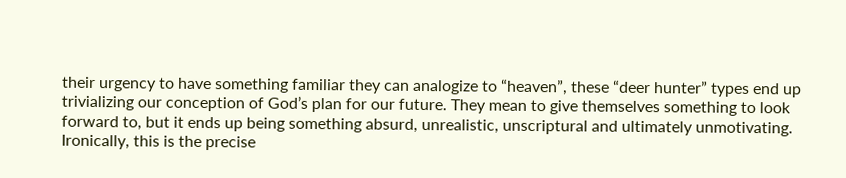their urgency to have something familiar they can analogize to “heaven”, these “deer hunter” types end up trivializing our conception of God’s plan for our future. They mean to give themselves something to look forward to, but it ends up being something absurd, unrealistic, unscriptural and ultimately unmotivating. Ironically, this is the precise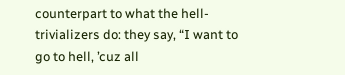counterpart to what the hell-trivializers do: they say, “I want to go to hell, ’cuz all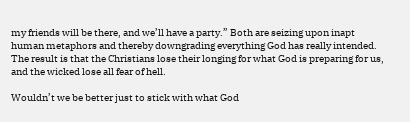my friends will be there, and we’ll have a party.” Both are seizing upon inapt human metaphors and thereby downgrading everything God has really intended. The result is that the Christians lose their longing for what God is preparing for us, and the wicked lose all fear of hell.

Wouldn’t we be better just to stick with what God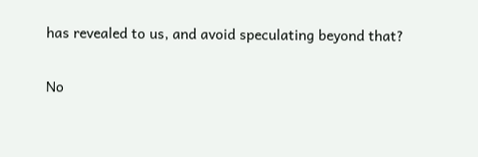has revealed to us, and avoid speculating beyond that?

No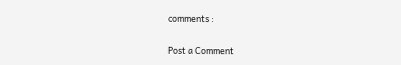comments :

Post a Comment